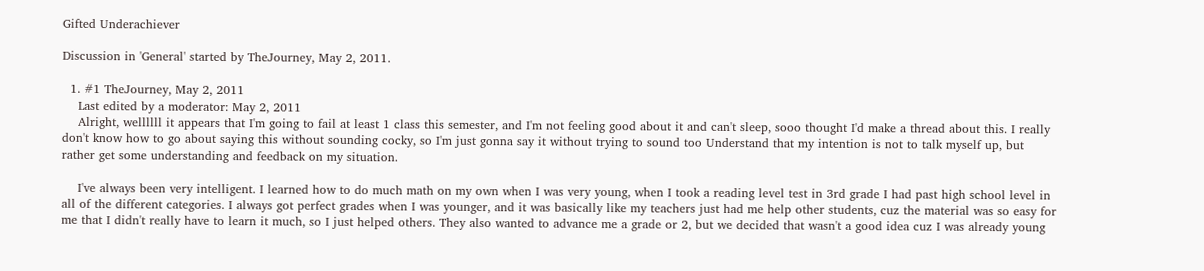Gifted Underachiever

Discussion in 'General' started by TheJourney, May 2, 2011.

  1. #1 TheJourney, May 2, 2011
    Last edited by a moderator: May 2, 2011
    Alright, wellllll it appears that I'm going to fail at least 1 class this semester, and I'm not feeling good about it and can't sleep, sooo thought I'd make a thread about this. I really don't know how to go about saying this without sounding cocky, so I'm just gonna say it without trying to sound too Understand that my intention is not to talk myself up, but rather get some understanding and feedback on my situation.

    I've always been very intelligent. I learned how to do much math on my own when I was very young, when I took a reading level test in 3rd grade I had past high school level in all of the different categories. I always got perfect grades when I was younger, and it was basically like my teachers just had me help other students, cuz the material was so easy for me that I didn't really have to learn it much, so I just helped others. They also wanted to advance me a grade or 2, but we decided that wasn't a good idea cuz I was already young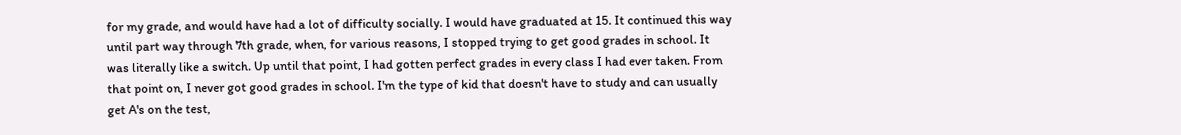for my grade, and would have had a lot of difficulty socially. I would have graduated at 15. It continued this way until part way through 7th grade, when, for various reasons, I stopped trying to get good grades in school. It was literally like a switch. Up until that point, I had gotten perfect grades in every class I had ever taken. From that point on, I never got good grades in school. I'm the type of kid that doesn't have to study and can usually get A's on the test,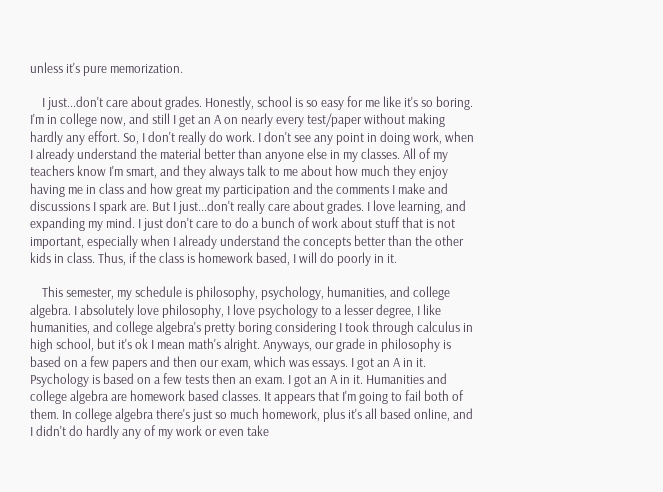unless it's pure memorization.

    I just...don't care about grades. Honestly, school is so easy for me like it's so boring. I'm in college now, and still I get an A on nearly every test/paper without making hardly any effort. So, I don't really do work. I don't see any point in doing work, when I already understand the material better than anyone else in my classes. All of my teachers know I'm smart, and they always talk to me about how much they enjoy having me in class and how great my participation and the comments I make and discussions I spark are. But I just...don't really care about grades. I love learning, and expanding my mind. I just don't care to do a bunch of work about stuff that is not important, especially when I already understand the concepts better than the other kids in class. Thus, if the class is homework based, I will do poorly in it.

    This semester, my schedule is philosophy, psychology, humanities, and college algebra. I absolutely love philosophy, I love psychology to a lesser degree, I like humanities, and college algebra's pretty boring considering I took through calculus in high school, but it's ok I mean math's alright. Anyways, our grade in philosophy is based on a few papers and then our exam, which was essays. I got an A in it. Psychology is based on a few tests then an exam. I got an A in it. Humanities and college algebra are homework based classes. It appears that I'm going to fail both of them. In college algebra there's just so much homework, plus it's all based online, and I didn't do hardly any of my work or even take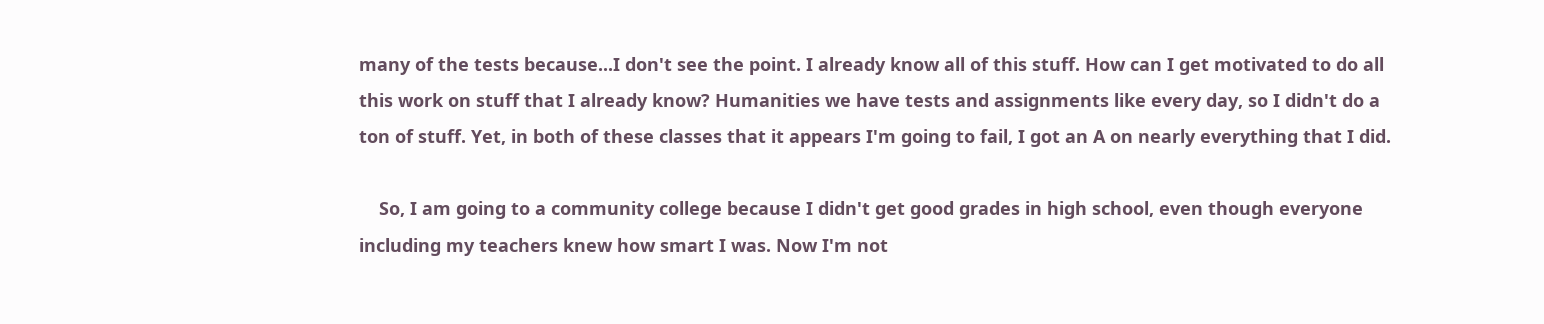many of the tests because...I don't see the point. I already know all of this stuff. How can I get motivated to do all this work on stuff that I already know? Humanities we have tests and assignments like every day, so I didn't do a ton of stuff. Yet, in both of these classes that it appears I'm going to fail, I got an A on nearly everything that I did.

    So, I am going to a community college because I didn't get good grades in high school, even though everyone including my teachers knew how smart I was. Now I'm not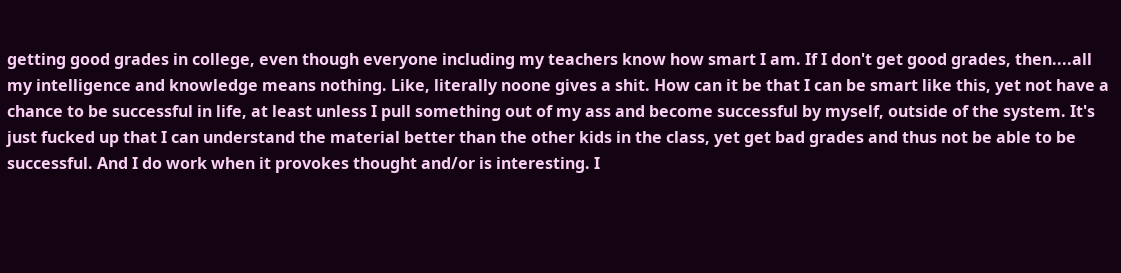getting good grades in college, even though everyone including my teachers know how smart I am. If I don't get good grades, then....all my intelligence and knowledge means nothing. Like, literally noone gives a shit. How can it be that I can be smart like this, yet not have a chance to be successful in life, at least unless I pull something out of my ass and become successful by myself, outside of the system. It's just fucked up that I can understand the material better than the other kids in the class, yet get bad grades and thus not be able to be successful. And I do work when it provokes thought and/or is interesting. I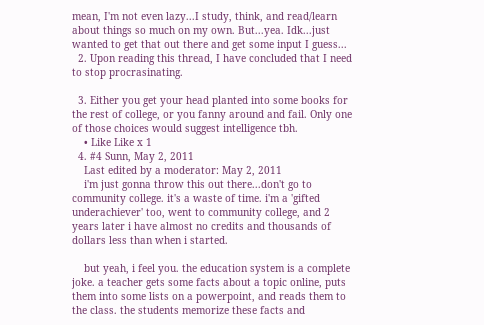mean, I'm not even lazy...I study, think, and read/learn about things so much on my own. But...yea. Idk...just wanted to get that out there and get some input I guess...
  2. Upon reading this thread, I have concluded that I need to stop procrasinating.

  3. Either you get your head planted into some books for the rest of college, or you fanny around and fail. Only one of those choices would suggest intelligence tbh.
    • Like Like x 1
  4. #4 Sunn, May 2, 2011
    Last edited by a moderator: May 2, 2011
    i'm just gonna throw this out there...don't go to community college. it's a waste of time. i'm a 'gifted underachiever' too, went to community college, and 2 years later i have almost no credits and thousands of dollars less than when i started.

    but yeah, i feel you. the education system is a complete joke. a teacher gets some facts about a topic online, puts them into some lists on a powerpoint, and reads them to the class. the students memorize these facts and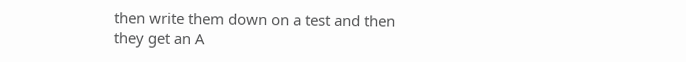then write them down on a test and then they get an A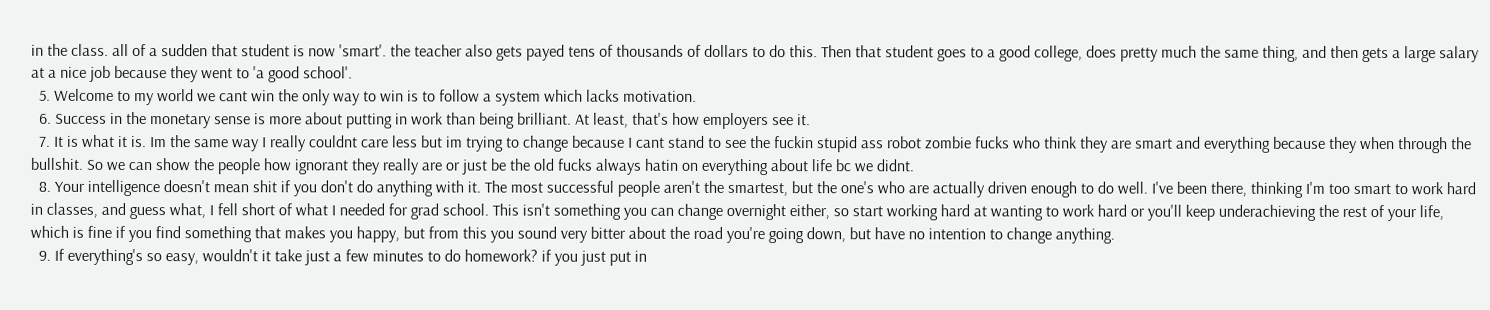in the class. all of a sudden that student is now 'smart'. the teacher also gets payed tens of thousands of dollars to do this. Then that student goes to a good college, does pretty much the same thing, and then gets a large salary at a nice job because they went to 'a good school'.
  5. Welcome to my world we cant win the only way to win is to follow a system which lacks motivation.
  6. Success in the monetary sense is more about putting in work than being brilliant. At least, that's how employers see it.
  7. It is what it is. Im the same way I really couldnt care less but im trying to change because I cant stand to see the fuckin stupid ass robot zombie fucks who think they are smart and everything because they when through the bullshit. So we can show the people how ignorant they really are or just be the old fucks always hatin on everything about life bc we didnt.
  8. Your intelligence doesn't mean shit if you don't do anything with it. The most successful people aren't the smartest, but the one's who are actually driven enough to do well. I've been there, thinking I'm too smart to work hard in classes, and guess what, I fell short of what I needed for grad school. This isn't something you can change overnight either, so start working hard at wanting to work hard or you'll keep underachieving the rest of your life, which is fine if you find something that makes you happy, but from this you sound very bitter about the road you're going down, but have no intention to change anything.
  9. If everything's so easy, wouldn't it take just a few minutes to do homework? if you just put in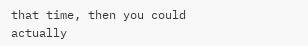that time, then you could actually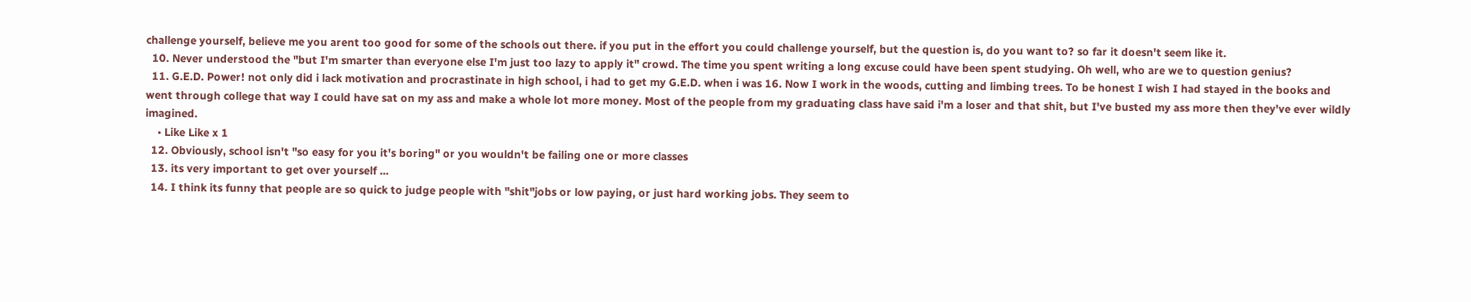challenge yourself, believe me you arent too good for some of the schools out there. if you put in the effort you could challenge yourself, but the question is, do you want to? so far it doesn't seem like it.
  10. Never understood the "but I'm smarter than everyone else I'm just too lazy to apply it" crowd. The time you spent writing a long excuse could have been spent studying. Oh well, who are we to question genius?
  11. G.E.D. Power! not only did i lack motivation and procrastinate in high school, i had to get my G.E.D. when i was 16. Now I work in the woods, cutting and limbing trees. To be honest I wish I had stayed in the books and went through college that way I could have sat on my ass and make a whole lot more money. Most of the people from my graduating class have said i'm a loser and that shit, but I've busted my ass more then they've ever wildly imagined.
    • Like Like x 1
  12. Obviously, school isn't "so easy for you it's boring" or you wouldn't be failing one or more classes
  13. its very important to get over yourself ...
  14. I think its funny that people are so quick to judge people with "shit"jobs or low paying, or just hard working jobs. They seem to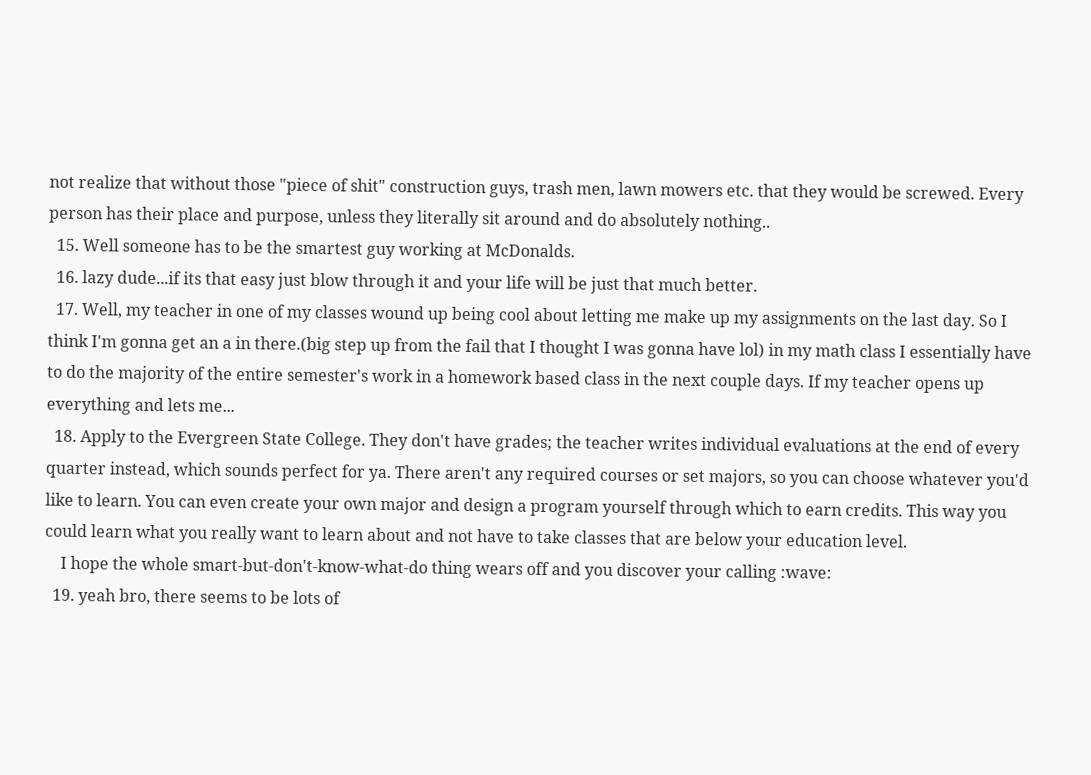not realize that without those "piece of shit" construction guys, trash men, lawn mowers etc. that they would be screwed. Every person has their place and purpose, unless they literally sit around and do absolutely nothing..
  15. Well someone has to be the smartest guy working at McDonalds.
  16. lazy dude...if its that easy just blow through it and your life will be just that much better.
  17. Well, my teacher in one of my classes wound up being cool about letting me make up my assignments on the last day. So I think I'm gonna get an a in there.(big step up from the fail that I thought I was gonna have lol) in my math class I essentially have to do the majority of the entire semester's work in a homework based class in the next couple days. If my teacher opens up everything and lets me...
  18. Apply to the Evergreen State College. They don't have grades; the teacher writes individual evaluations at the end of every quarter instead, which sounds perfect for ya. There aren't any required courses or set majors, so you can choose whatever you'd like to learn. You can even create your own major and design a program yourself through which to earn credits. This way you could learn what you really want to learn about and not have to take classes that are below your education level.
    I hope the whole smart-but-don't-know-what-do thing wears off and you discover your calling :wave:
  19. yeah bro, there seems to be lots of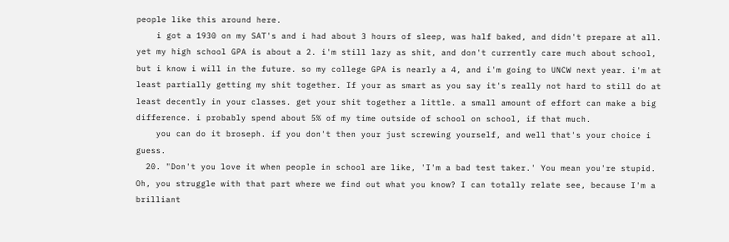people like this around here.
    i got a 1930 on my SAT's and i had about 3 hours of sleep, was half baked, and didn't prepare at all. yet my high school GPA is about a 2. i'm still lazy as shit, and don't currently care much about school, but i know i will in the future. so my college GPA is nearly a 4, and i'm going to UNCW next year. i'm at least partially getting my shit together. If your as smart as you say it's really not hard to still do at least decently in your classes. get your shit together a little. a small amount of effort can make a big difference. i probably spend about 5% of my time outside of school on school, if that much.
    you can do it broseph. if you don't then your just screwing yourself, and well that's your choice i guess.
  20. "Don't you love it when people in school are like, 'I'm a bad test taker.' You mean you're stupid. Oh, you struggle with that part where we find out what you know? I can totally relate see, because I'm a brilliant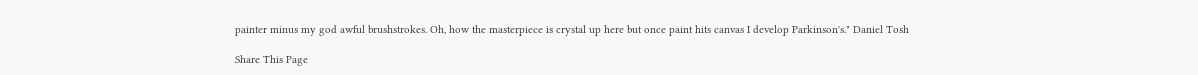painter minus my god awful brushstrokes. Oh, how the masterpiece is crystal up here but once paint hits canvas I develop Parkinson's." Daniel Tosh

Share This Page